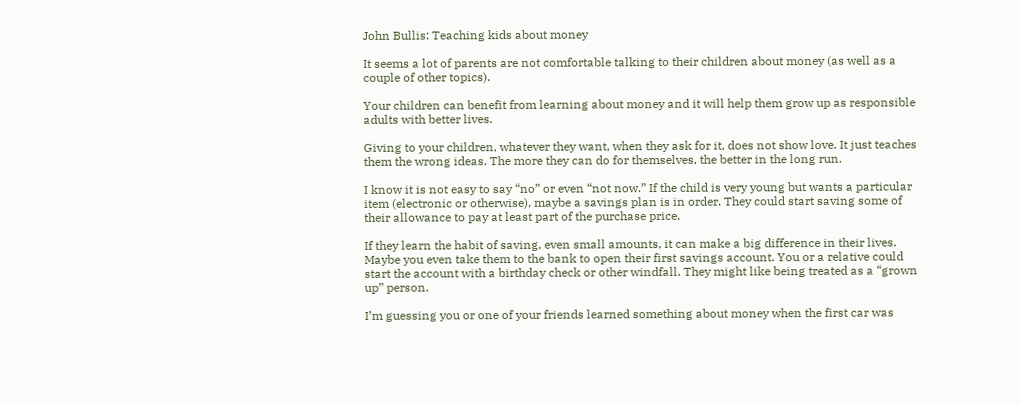John Bullis: Teaching kids about money

It seems a lot of parents are not comfortable talking to their children about money (as well as a couple of other topics).

Your children can benefit from learning about money and it will help them grow up as responsible adults with better lives.

Giving to your children, whatever they want, when they ask for it, does not show love. It just teaches them the wrong ideas. The more they can do for themselves, the better in the long run.

I know it is not easy to say “no” or even “not now.” If the child is very young but wants a particular item (electronic or otherwise), maybe a savings plan is in order. They could start saving some of their allowance to pay at least part of the purchase price.

If they learn the habit of saving, even small amounts, it can make a big difference in their lives. Maybe you even take them to the bank to open their first savings account. You or a relative could start the account with a birthday check or other windfall. They might like being treated as a “grown up” person.

I’m guessing you or one of your friends learned something about money when the first car was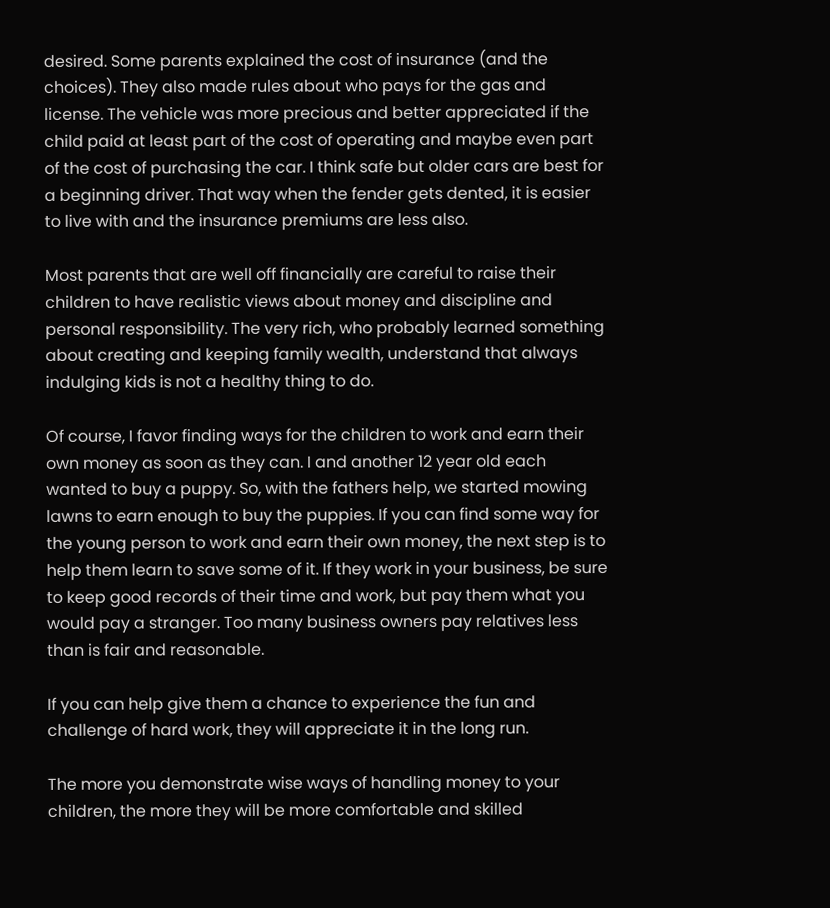desired. Some parents explained the cost of insurance (and the choices). They also made rules about who pays for the gas and license. The vehicle was more precious and better appreciated if the child paid at least part of the cost of operating and maybe even part of the cost of purchasing the car. I think safe but older cars are best for a beginning driver. That way when the fender gets dented, it is easier to live with and the insurance premiums are less also.

Most parents that are well off financially are careful to raise their children to have realistic views about money and discipline and personal responsibility. The very rich, who probably learned something about creating and keeping family wealth, understand that always indulging kids is not a healthy thing to do.

Of course, I favor finding ways for the children to work and earn their own money as soon as they can. I and another 12 year old each wanted to buy a puppy. So, with the fathers help, we started mowing lawns to earn enough to buy the puppies. If you can find some way for the young person to work and earn their own money, the next step is to help them learn to save some of it. If they work in your business, be sure to keep good records of their time and work, but pay them what you would pay a stranger. Too many business owners pay relatives less than is fair and reasonable.

If you can help give them a chance to experience the fun and challenge of hard work, they will appreciate it in the long run.

The more you demonstrate wise ways of handling money to your children, the more they will be more comfortable and skilled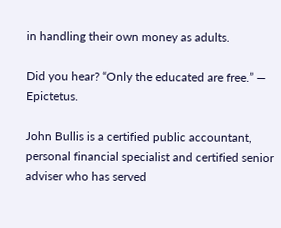in handling their own money as adults.

Did you hear? “Only the educated are free.” — Epictetus.

John Bullis is a certified public accountant, personal financial specialist and certified senior adviser who has served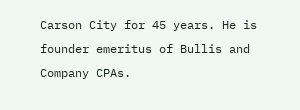Carson City for 45 years. He is founder emeritus of Bullis and Company CPAs.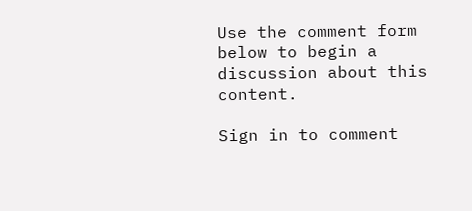Use the comment form below to begin a discussion about this content.

Sign in to comment